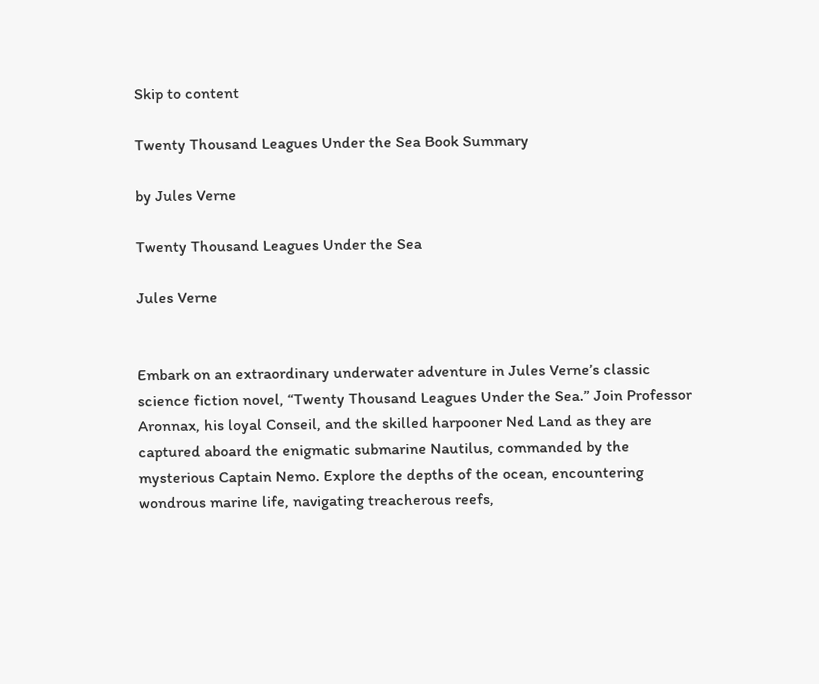Skip to content

Twenty Thousand Leagues Under the Sea Book Summary

by Jules Verne

Twenty Thousand Leagues Under the Sea

Jules Verne


Embark on an extraordinary underwater adventure in Jules Verne’s classic science fiction novel, “Twenty Thousand Leagues Under the Sea.” Join Professor Aronnax, his loyal Conseil, and the skilled harpooner Ned Land as they are captured aboard the enigmatic submarine Nautilus, commanded by the mysterious Captain Nemo. Explore the depths of the ocean, encountering wondrous marine life, navigating treacherous reefs,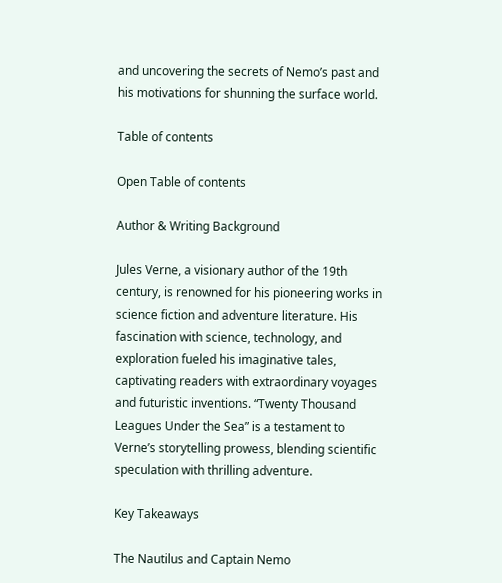and uncovering the secrets of Nemo’s past and his motivations for shunning the surface world.

Table of contents

Open Table of contents

Author & Writing Background

Jules Verne, a visionary author of the 19th century, is renowned for his pioneering works in science fiction and adventure literature. His fascination with science, technology, and exploration fueled his imaginative tales, captivating readers with extraordinary voyages and futuristic inventions. “Twenty Thousand Leagues Under the Sea” is a testament to Verne’s storytelling prowess, blending scientific speculation with thrilling adventure.

Key Takeaways

The Nautilus and Captain Nemo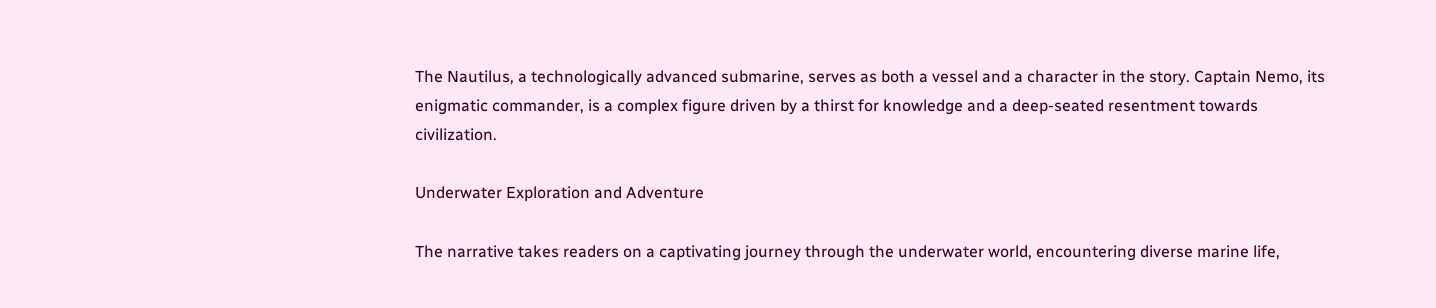The Nautilus, a technologically advanced submarine, serves as both a vessel and a character in the story. Captain Nemo, its enigmatic commander, is a complex figure driven by a thirst for knowledge and a deep-seated resentment towards civilization.

Underwater Exploration and Adventure

The narrative takes readers on a captivating journey through the underwater world, encountering diverse marine life,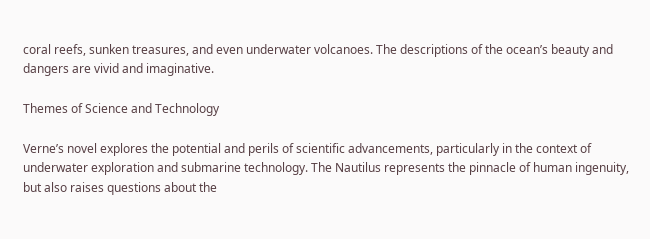coral reefs, sunken treasures, and even underwater volcanoes. The descriptions of the ocean’s beauty and dangers are vivid and imaginative.

Themes of Science and Technology

Verne’s novel explores the potential and perils of scientific advancements, particularly in the context of underwater exploration and submarine technology. The Nautilus represents the pinnacle of human ingenuity, but also raises questions about the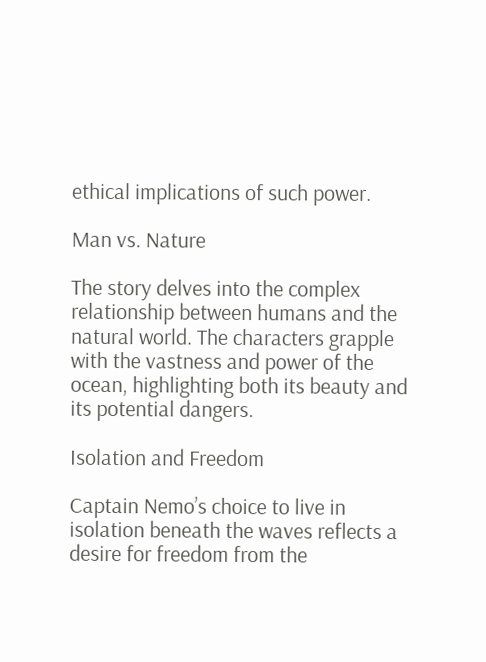ethical implications of such power.

Man vs. Nature

The story delves into the complex relationship between humans and the natural world. The characters grapple with the vastness and power of the ocean, highlighting both its beauty and its potential dangers.

Isolation and Freedom

Captain Nemo’s choice to live in isolation beneath the waves reflects a desire for freedom from the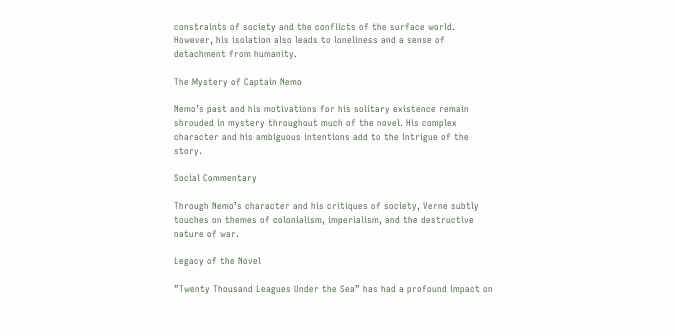constraints of society and the conflicts of the surface world. However, his isolation also leads to loneliness and a sense of detachment from humanity.

The Mystery of Captain Nemo

Nemo’s past and his motivations for his solitary existence remain shrouded in mystery throughout much of the novel. His complex character and his ambiguous intentions add to the intrigue of the story.

Social Commentary

Through Nemo’s character and his critiques of society, Verne subtly touches on themes of colonialism, imperialism, and the destructive nature of war.

Legacy of the Novel

”Twenty Thousand Leagues Under the Sea” has had a profound impact on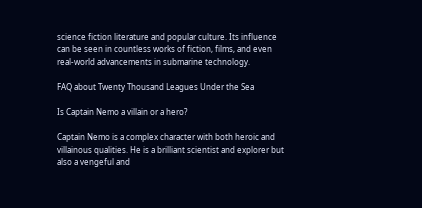science fiction literature and popular culture. Its influence can be seen in countless works of fiction, films, and even real-world advancements in submarine technology.

FAQ about Twenty Thousand Leagues Under the Sea

Is Captain Nemo a villain or a hero?

Captain Nemo is a complex character with both heroic and villainous qualities. He is a brilliant scientist and explorer but also a vengeful and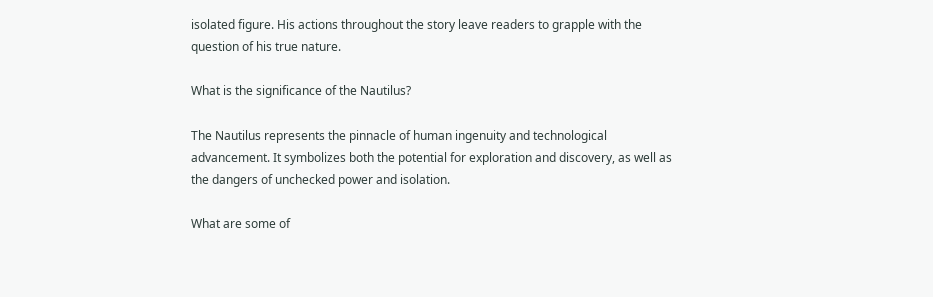isolated figure. His actions throughout the story leave readers to grapple with the question of his true nature.

What is the significance of the Nautilus?

The Nautilus represents the pinnacle of human ingenuity and technological advancement. It symbolizes both the potential for exploration and discovery, as well as the dangers of unchecked power and isolation.

What are some of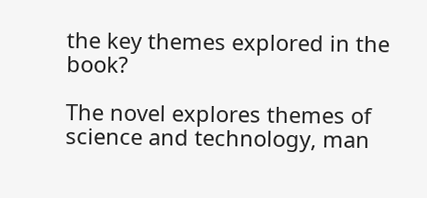the key themes explored in the book?

The novel explores themes of science and technology, man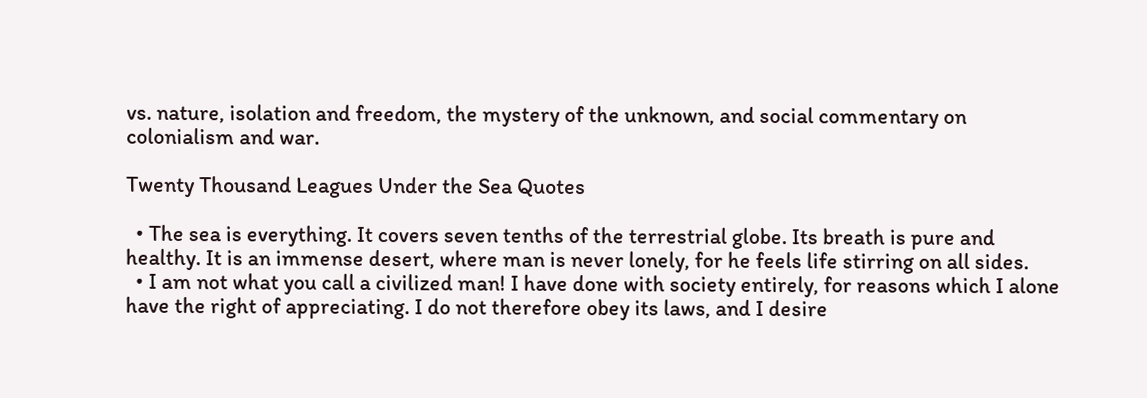vs. nature, isolation and freedom, the mystery of the unknown, and social commentary on colonialism and war.

Twenty Thousand Leagues Under the Sea Quotes

  • The sea is everything. It covers seven tenths of the terrestrial globe. Its breath is pure and healthy. It is an immense desert, where man is never lonely, for he feels life stirring on all sides.
  • I am not what you call a civilized man! I have done with society entirely, for reasons which I alone have the right of appreciating. I do not therefore obey its laws, and I desire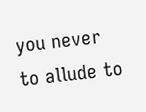you never to allude to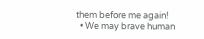them before me again!
  • We may brave human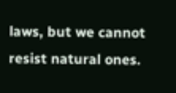laws, but we cannot resist natural ones.